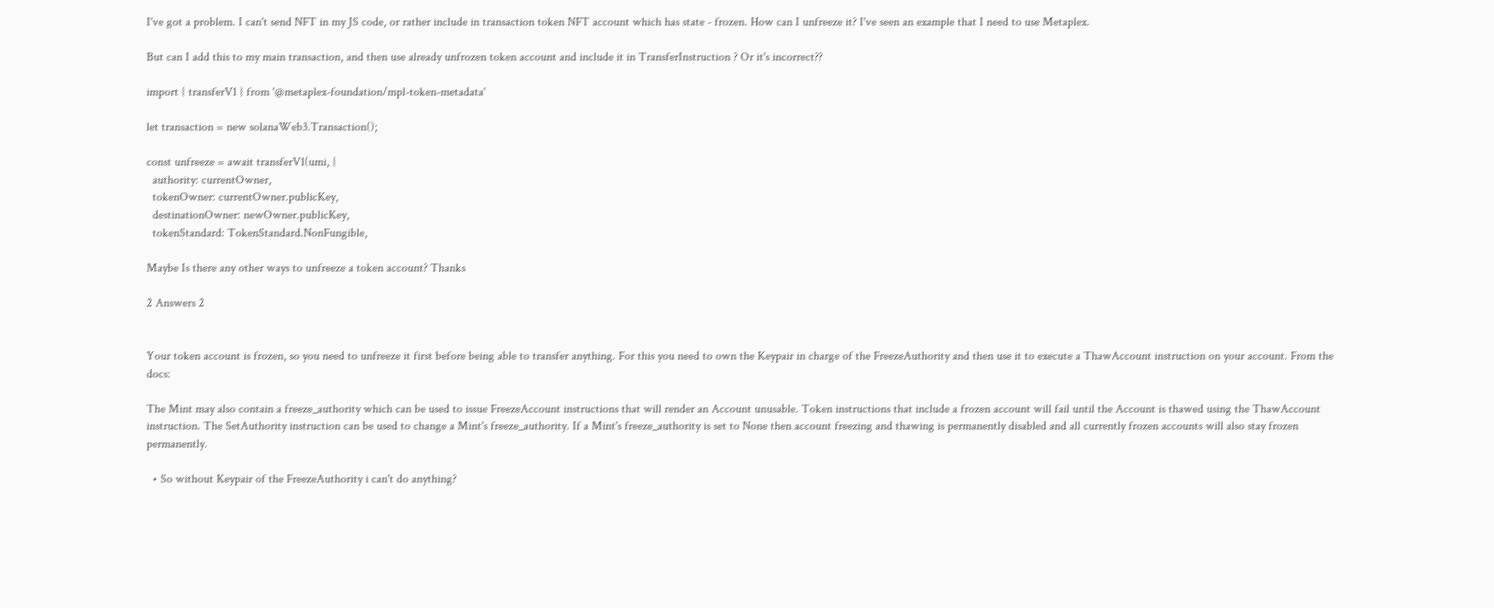I've got a problem. I can't send NFT in my JS code, or rather include in transaction token NFT account which has state - frozen. How can I unfreeze it? I've seen an example that I need to use Metaplex.

But can I add this to my main transaction, and then use already unfrozen token account and include it in TransferInstruction ? Or it's incorrect??

import { transferV1 } from '@metaplex-foundation/mpl-token-metadata'

let transaction = new solanaWeb3.Transaction();

const unfreeze = await transferV1(umi, {
  authority: currentOwner,
  tokenOwner: currentOwner.publicKey,
  destinationOwner: newOwner.publicKey,
  tokenStandard: TokenStandard.NonFungible,

Maybe Is there any other ways to unfreeze a token account? Thanks

2 Answers 2


Your token account is frozen, so you need to unfreeze it first before being able to transfer anything. For this you need to own the Keypair in charge of the FreezeAuthority and then use it to execute a ThawAccount instruction on your account. From the docs:

The Mint may also contain a freeze_authority which can be used to issue FreezeAccount instructions that will render an Account unusable. Token instructions that include a frozen account will fail until the Account is thawed using the ThawAccount instruction. The SetAuthority instruction can be used to change a Mint's freeze_authority. If a Mint's freeze_authority is set to None then account freezing and thawing is permanently disabled and all currently frozen accounts will also stay frozen permanently.

  • So without Keypair of the FreezeAuthority i can't do anything?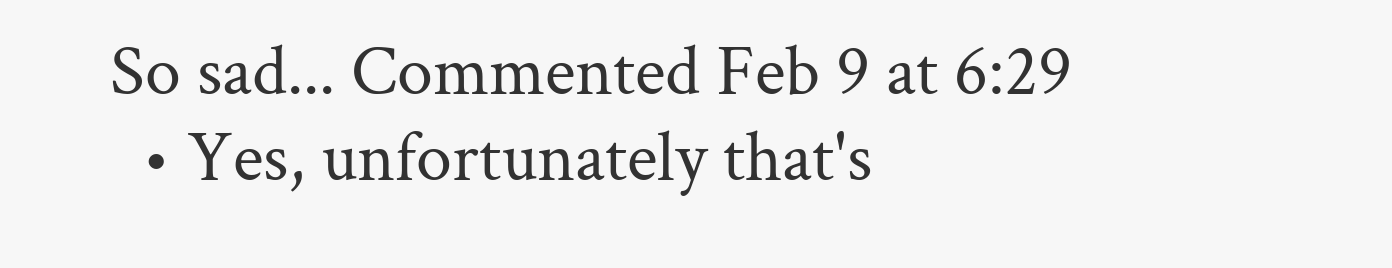So sad... Commented Feb 9 at 6:29
  • Yes, unfortunately that's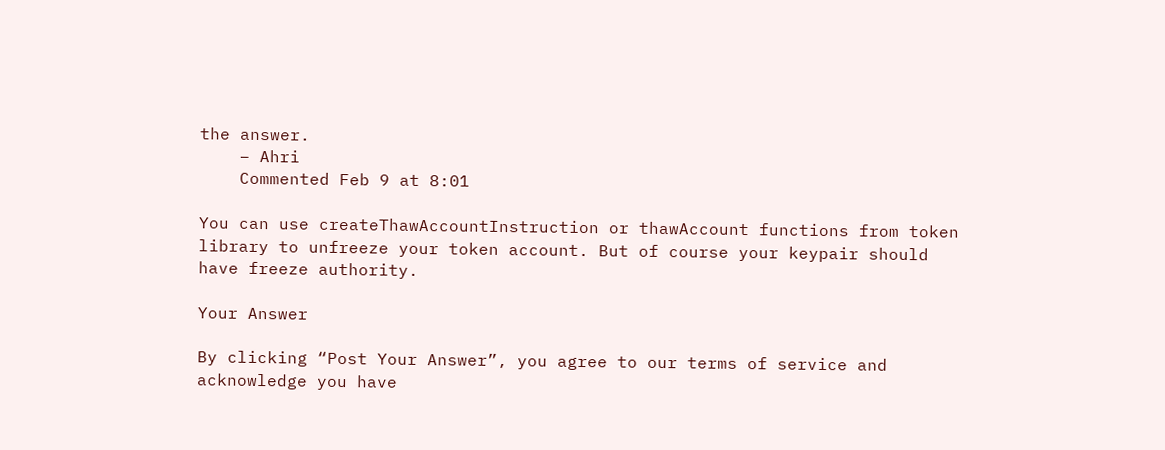the answer.
    – Ahri
    Commented Feb 9 at 8:01

You can use createThawAccountInstruction or thawAccount functions from token library to unfreeze your token account. But of course your keypair should have freeze authority.

Your Answer

By clicking “Post Your Answer”, you agree to our terms of service and acknowledge you have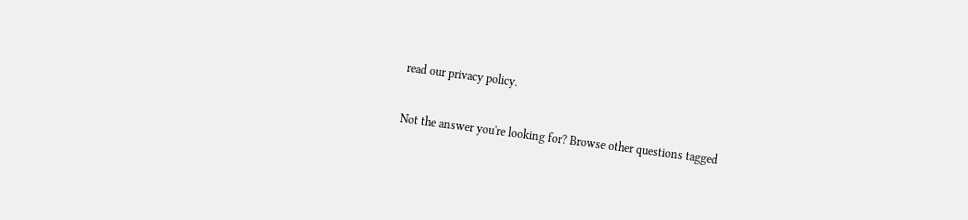read our privacy policy.

Not the answer you're looking for? Browse other questions tagged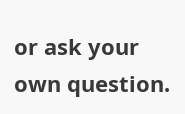or ask your own question.